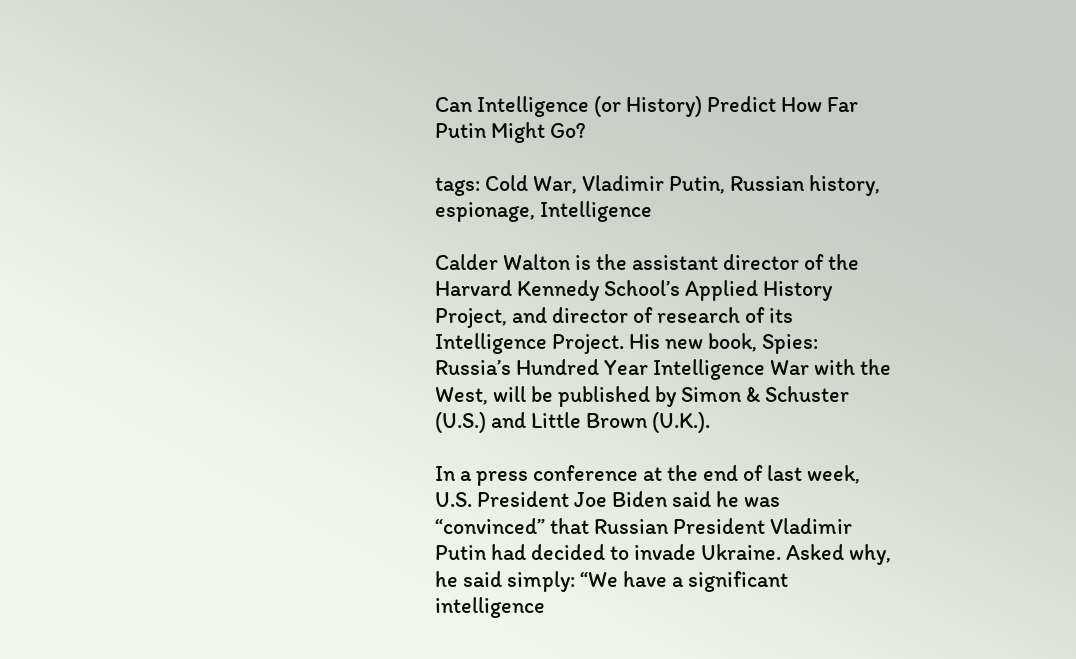Can Intelligence (or History) Predict How Far Putin Might Go?

tags: Cold War, Vladimir Putin, Russian history, espionage, Intelligence

Calder Walton is the assistant director of the Harvard Kennedy School’s Applied History Project, and director of research of its Intelligence Project. His new book, Spies: Russia’s Hundred Year Intelligence War with the West, will be published by Simon & Schuster (U.S.) and Little Brown (U.K.).

In a press conference at the end of last week, U.S. President Joe Biden said he was “convinced” that Russian President Vladimir Putin had decided to invade Ukraine. Asked why, he said simply: “We have a significant intelligence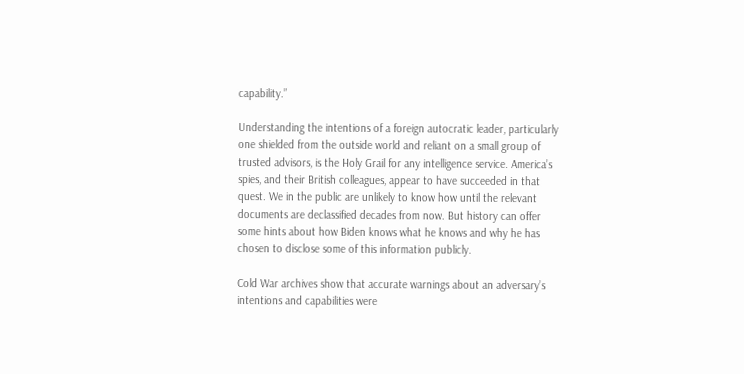capability.”

Understanding the intentions of a foreign autocratic leader, particularly one shielded from the outside world and reliant on a small group of trusted advisors, is the Holy Grail for any intelligence service. America’s spies, and their British colleagues, appear to have succeeded in that quest. We in the public are unlikely to know how until the relevant documents are declassified decades from now. But history can offer some hints about how Biden knows what he knows and why he has chosen to disclose some of this information publicly.

Cold War archives show that accurate warnings about an adversary’s intentions and capabilities were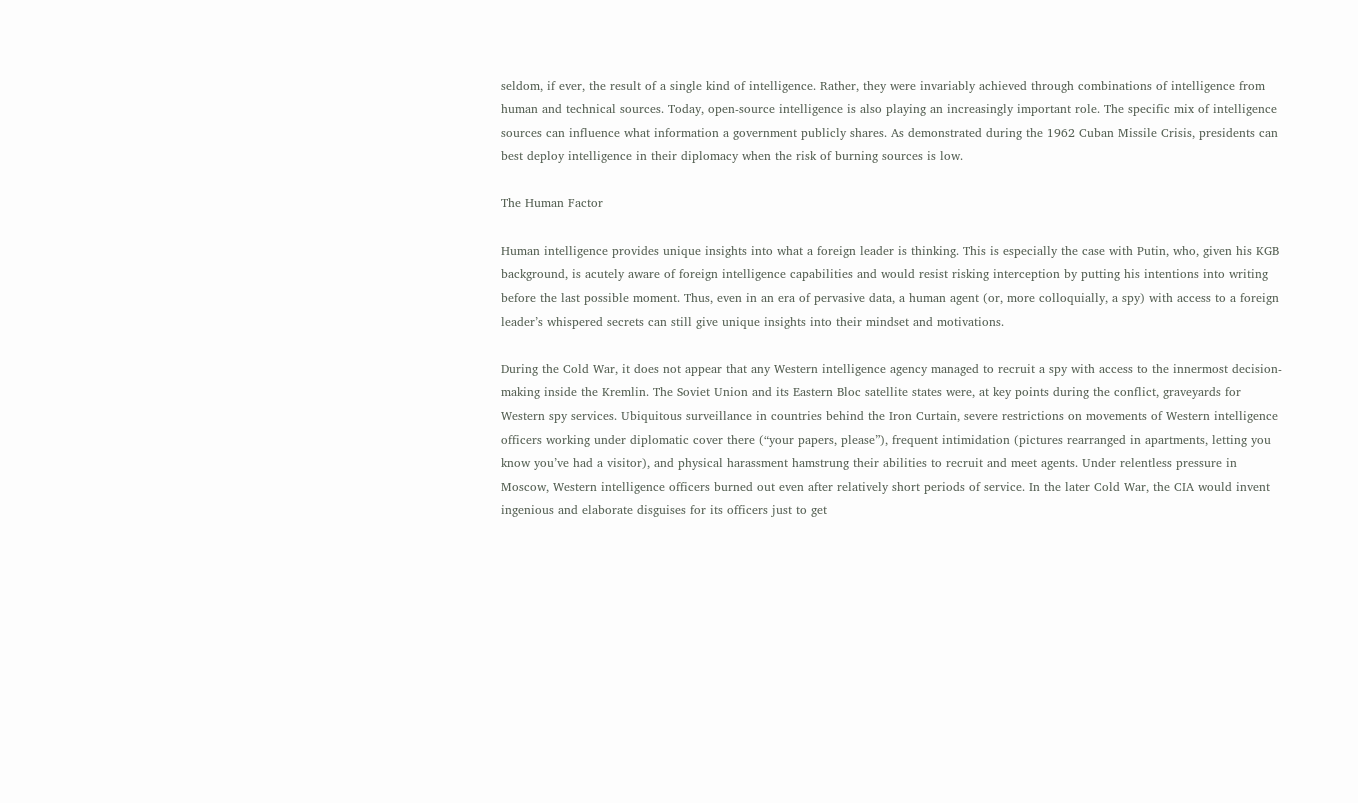seldom, if ever, the result of a single kind of intelligence. Rather, they were invariably achieved through combinations of intelligence from human and technical sources. Today, open-source intelligence is also playing an increasingly important role. The specific mix of intelligence sources can influence what information a government publicly shares. As demonstrated during the 1962 Cuban Missile Crisis, presidents can best deploy intelligence in their diplomacy when the risk of burning sources is low.

The Human Factor

Human intelligence provides unique insights into what a foreign leader is thinking. This is especially the case with Putin, who, given his KGB background, is acutely aware of foreign intelligence capabilities and would resist risking interception by putting his intentions into writing before the last possible moment. Thus, even in an era of pervasive data, a human agent (or, more colloquially, a spy) with access to a foreign leader’s whispered secrets can still give unique insights into their mindset and motivations.

During the Cold War, it does not appear that any Western intelligence agency managed to recruit a spy with access to the innermost decision-making inside the Kremlin. The Soviet Union and its Eastern Bloc satellite states were, at key points during the conflict, graveyards for Western spy services. Ubiquitous surveillance in countries behind the Iron Curtain, severe restrictions on movements of Western intelligence officers working under diplomatic cover there (“your papers, please”), frequent intimidation (pictures rearranged in apartments, letting you know you’ve had a visitor), and physical harassment hamstrung their abilities to recruit and meet agents. Under relentless pressure in Moscow, Western intelligence officers burned out even after relatively short periods of service. In the later Cold War, the CIA would invent ingenious and elaborate disguises for its officers just to get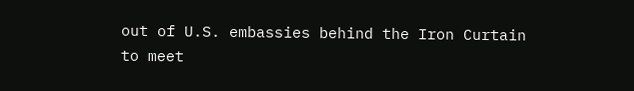out of U.S. embassies behind the Iron Curtain to meet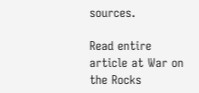sources.

Read entire article at War on the Rocks